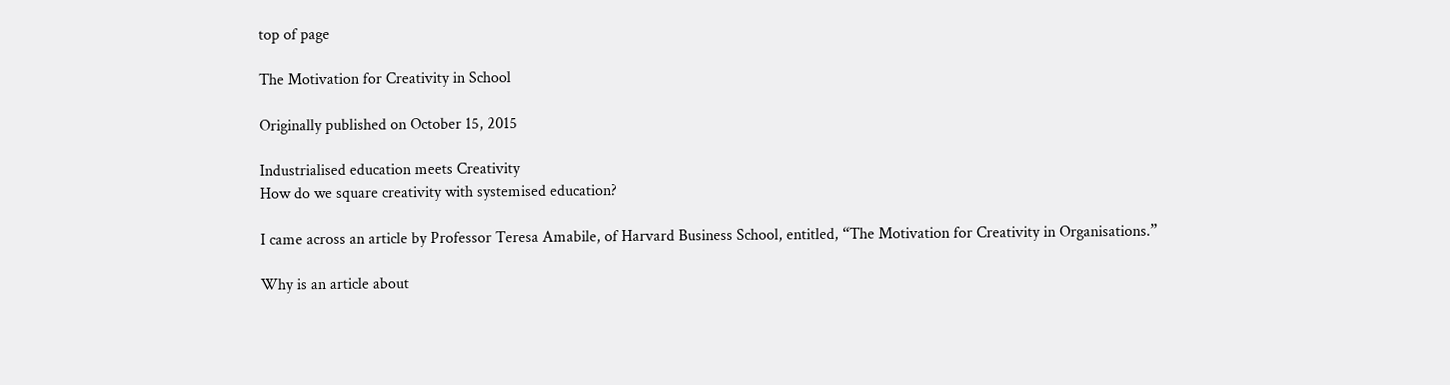top of page

The Motivation for Creativity in School

Originally published on October 15, 2015

Industrialised education meets Creativity
How do we square creativity with systemised education?

I came across an article by Professor Teresa Amabile, of Harvard Business School, entitled, “The Motivation for Creativity in Organisations.”

Why is an article about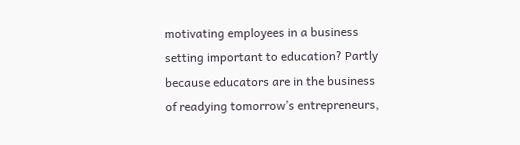motivating employees in a business setting important to education? Partly because educators are in the business of readying tomorrow’s entrepreneurs,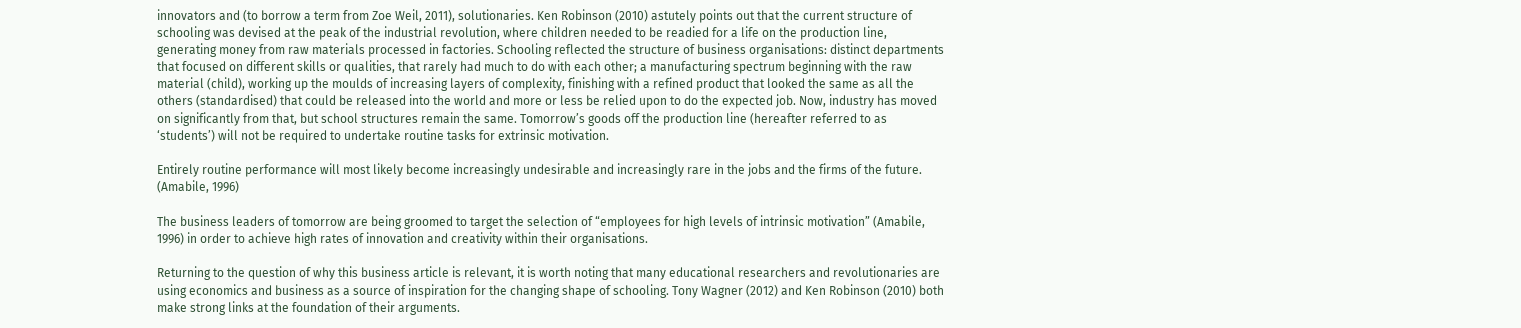innovators and (to borrow a term from Zoe Weil, 2011), solutionaries. Ken Robinson (2010) astutely points out that the current structure of schooling was devised at the peak of the industrial revolution, where children needed to be readied for a life on the production line, generating money from raw materials processed in factories. Schooling reflected the structure of business organisations: distinct departments that focused on different skills or qualities, that rarely had much to do with each other; a manufacturing spectrum beginning with the raw material (child), working up the moulds of increasing layers of complexity, finishing with a refined product that looked the same as all the others (standardised) that could be released into the world and more or less be relied upon to do the expected job. Now, industry has moved on significantly from that, but school structures remain the same. Tomorrow’s goods off the production line (hereafter referred to as ‘students’) will not be required to undertake routine tasks for extrinsic motivation.

Entirely routine performance will most likely become increasingly undesirable and increasingly rare in the jobs and the firms of the future. (Amabile, 1996)

The business leaders of tomorrow are being groomed to target the selection of “employees for high levels of intrinsic motivation” (Amabile, 1996) in order to achieve high rates of innovation and creativity within their organisations.

Returning to the question of why this business article is relevant, it is worth noting that many educational researchers and revolutionaries are using economics and business as a source of inspiration for the changing shape of schooling. Tony Wagner (2012) and Ken Robinson (2010) both make strong links at the foundation of their arguments.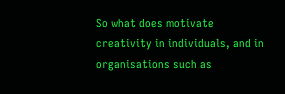So what does motivate creativity in individuals, and in organisations such as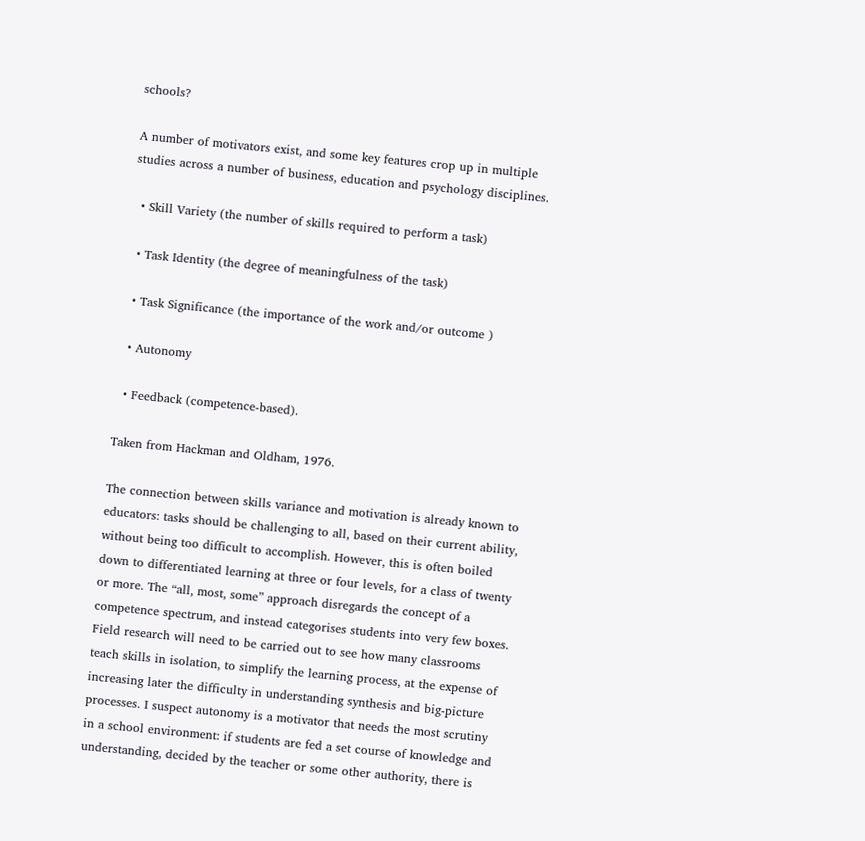schools?

A number of motivators exist, and some key features crop up in multiple studies across a number of business, education and psychology disciplines.

  • Skill Variety (the number of skills required to perform a task)

  • Task Identity (the degree of meaningfulness of the task)

  • Task Significance (the importance of the work and/or outcome )

  • Autonomy

  • Feedback (competence-based).

Taken from Hackman and Oldham, 1976.

The connection between skills variance and motivation is already known to educators: tasks should be challenging to all, based on their current ability, without being too difficult to accomplish. However, this is often boiled down to differentiated learning at three or four levels, for a class of twenty or more. The “all, most, some” approach disregards the concept of a competence spectrum, and instead categorises students into very few boxes. Field research will need to be carried out to see how many classrooms teach skills in isolation, to simplify the learning process, at the expense of increasing later the difficulty in understanding synthesis and big-picture processes. I suspect autonomy is a motivator that needs the most scrutiny in a school environment: if students are fed a set course of knowledge and understanding, decided by the teacher or some other authority, there is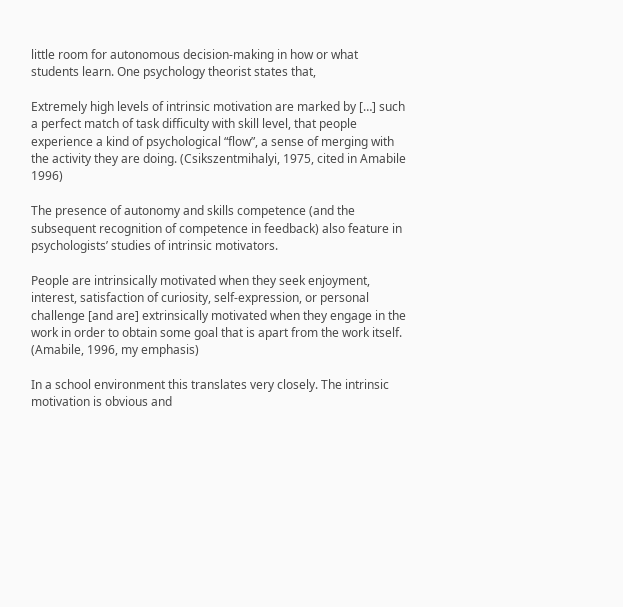little room for autonomous decision-making in how or what students learn. One psychology theorist states that,

Extremely high levels of intrinsic motivation are marked by […] such a perfect match of task difficulty with skill level, that people experience a kind of psychological “flow”, a sense of merging with the activity they are doing. (Csikszentmihalyi, 1975, cited in Amabile 1996)

The presence of autonomy and skills competence (and the subsequent recognition of competence in feedback) also feature in psychologists’ studies of intrinsic motivators.

People are intrinsically motivated when they seek enjoyment, interest, satisfaction of curiosity, self-expression, or personal challenge [and are] extrinsically motivated when they engage in the work in order to obtain some goal that is apart from the work itself. (Amabile, 1996, my emphasis)

In a school environment this translates very closely. The intrinsic motivation is obvious and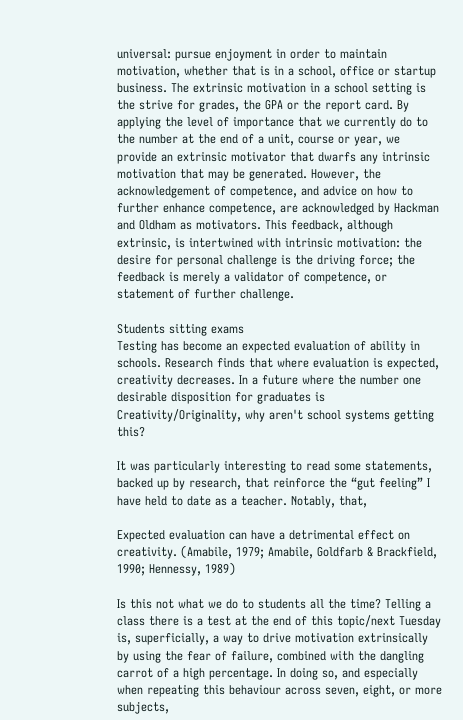universal: pursue enjoyment in order to maintain motivation, whether that is in a school, office or startup business. The extrinsic motivation in a school setting is the strive for grades, the GPA or the report card. By applying the level of importance that we currently do to the number at the end of a unit, course or year, we provide an extrinsic motivator that dwarfs any intrinsic motivation that may be generated. However, the acknowledgement of competence, and advice on how to further enhance competence, are acknowledged by Hackman and Oldham as motivators. This feedback, although extrinsic, is intertwined with intrinsic motivation: the desire for personal challenge is the driving force; the feedback is merely a validator of competence, or statement of further challenge.

Students sitting exams
Testing has become an expected evaluation of ability in schools. Research finds that where evaluation is expected, creativity decreases. In a future where the number one desirable disposition for graduates is Creativity/Originality, why aren't school systems getting this?

It was particularly interesting to read some statements, backed up by research, that reinforce the “gut feeling” I have held to date as a teacher. Notably, that,

Expected evaluation can have a detrimental effect on creativity. (Amabile, 1979; Amabile, Goldfarb & Brackfield, 1990; Hennessy, 1989)

Is this not what we do to students all the time? Telling a class there is a test at the end of this topic/next Tuesday is, superficially, a way to drive motivation extrinsically by using the fear of failure, combined with the dangling carrot of a high percentage. In doing so, and especially when repeating this behaviour across seven, eight, or more subjects,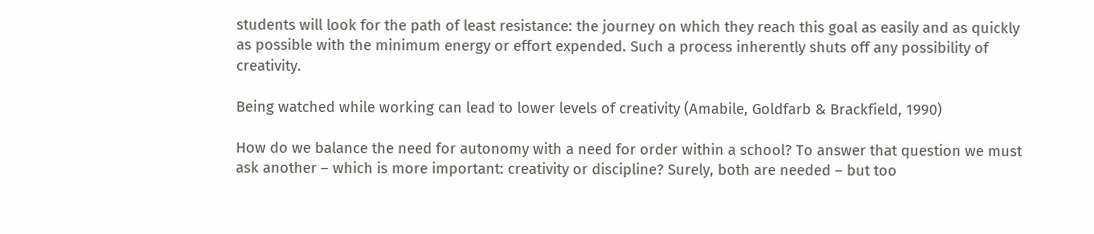students will look for the path of least resistance: the journey on which they reach this goal as easily and as quickly as possible with the minimum energy or effort expended. Such a process inherently shuts off any possibility of creativity.

Being watched while working can lead to lower levels of creativity (Amabile, Goldfarb & Brackfield, 1990)

How do we balance the need for autonomy with a need for order within a school? To answer that question we must ask another – which is more important: creativity or discipline? Surely, both are needed – but too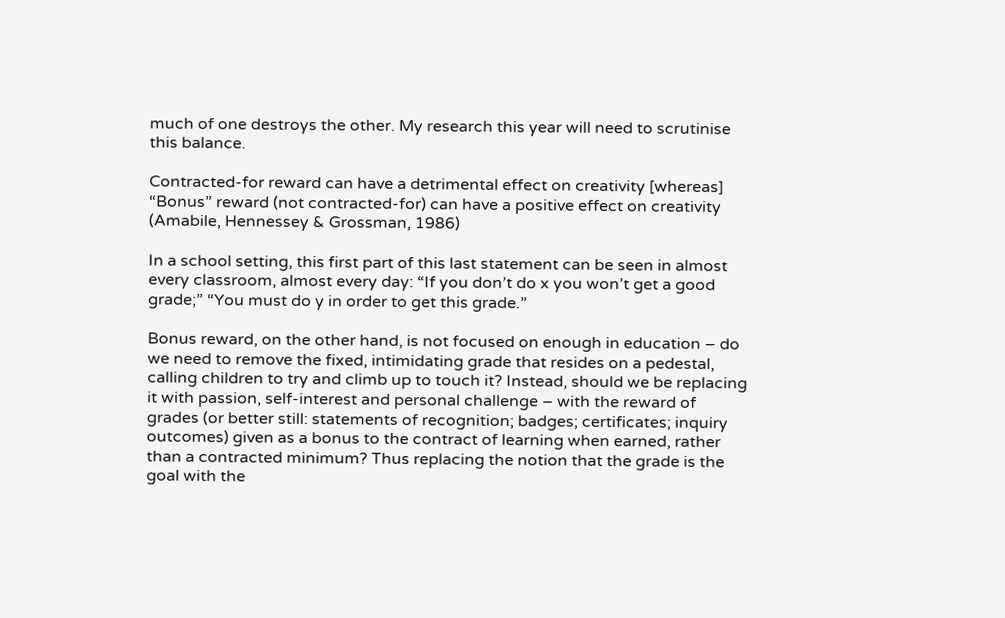much of one destroys the other. My research this year will need to scrutinise this balance.

Contracted-for reward can have a detrimental effect on creativity [whereas] “Bonus” reward (not contracted-for) can have a positive effect on creativity (Amabile, Hennessey & Grossman, 1986)

In a school setting, this first part of this last statement can be seen in almost every classroom, almost every day: “If you don’t do x you won’t get a good grade;” “You must do y in order to get this grade.”

Bonus reward, on the other hand, is not focused on enough in education – do we need to remove the fixed, intimidating grade that resides on a pedestal, calling children to try and climb up to touch it? Instead, should we be replacing it with passion, self-interest and personal challenge – with the reward of grades (or better still: statements of recognition; badges; certificates; inquiry outcomes) given as a bonus to the contract of learning when earned, rather than a contracted minimum? Thus replacing the notion that the grade is the goal with the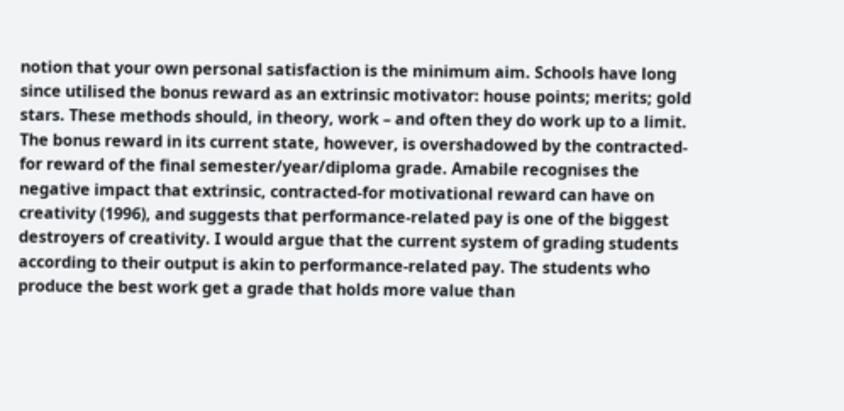notion that your own personal satisfaction is the minimum aim. Schools have long since utilised the bonus reward as an extrinsic motivator: house points; merits; gold stars. These methods should, in theory, work – and often they do work up to a limit. The bonus reward in its current state, however, is overshadowed by the contracted-for reward of the final semester/year/diploma grade. Amabile recognises the negative impact that extrinsic, contracted-for motivational reward can have on creativity (1996), and suggests that performance-related pay is one of the biggest destroyers of creativity. I would argue that the current system of grading students according to their output is akin to performance-related pay. The students who produce the best work get a grade that holds more value than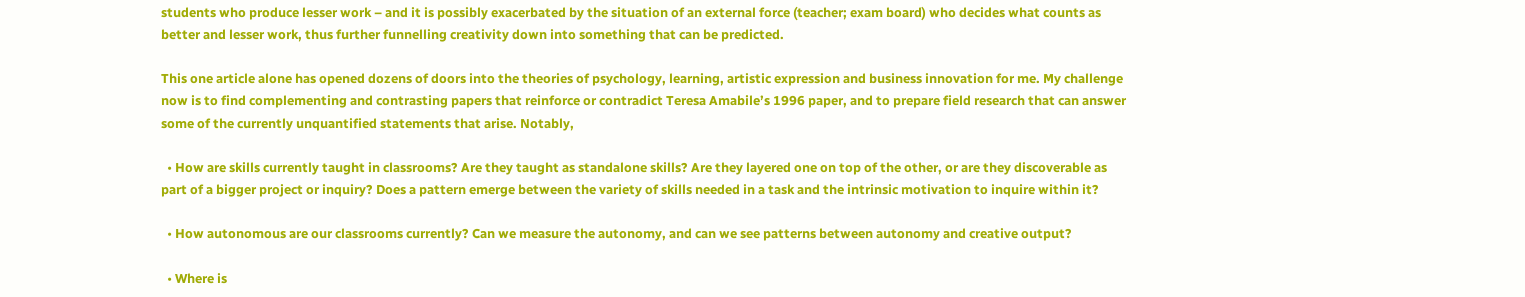students who produce lesser work – and it is possibly exacerbated by the situation of an external force (teacher; exam board) who decides what counts as better and lesser work, thus further funnelling creativity down into something that can be predicted.

This one article alone has opened dozens of doors into the theories of psychology, learning, artistic expression and business innovation for me. My challenge now is to find complementing and contrasting papers that reinforce or contradict Teresa Amabile’s 1996 paper, and to prepare field research that can answer some of the currently unquantified statements that arise. Notably,

  • How are skills currently taught in classrooms? Are they taught as standalone skills? Are they layered one on top of the other, or are they discoverable as part of a bigger project or inquiry? Does a pattern emerge between the variety of skills needed in a task and the intrinsic motivation to inquire within it?

  • How autonomous are our classrooms currently? Can we measure the autonomy, and can we see patterns between autonomy and creative output?

  • Where is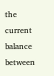the current balance between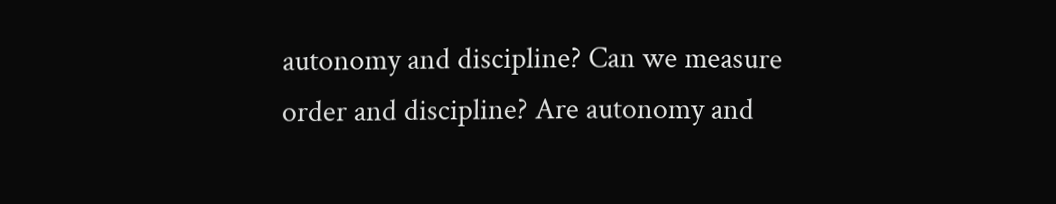autonomy and discipline? Can we measure order and discipline? Are autonomy and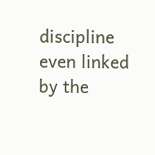discipline even linked by the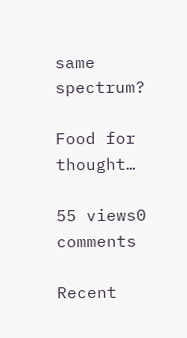same spectrum?

Food for thought…

55 views0 comments

Recent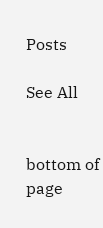Posts

See All


bottom of page